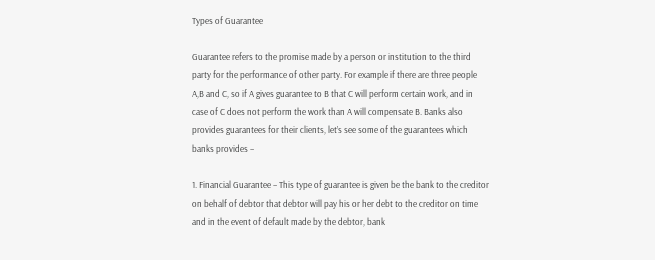Types of Guarantee

Guarantee refers to the promise made by a person or institution to the third party for the performance of other party. For example if there are three people A,B and C, so if A gives guarantee to B that C will perform certain work, and in case of C does not perform the work than A will compensate B. Banks also provides guarantees for their clients, let’s see some of the guarantees which banks provides –

1. Financial Guarantee – This type of guarantee is given be the bank to the creditor on behalf of debtor that debtor will pay his or her debt to the creditor on time and in the event of default made by the debtor, bank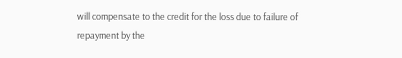will compensate to the credit for the loss due to failure of repayment by the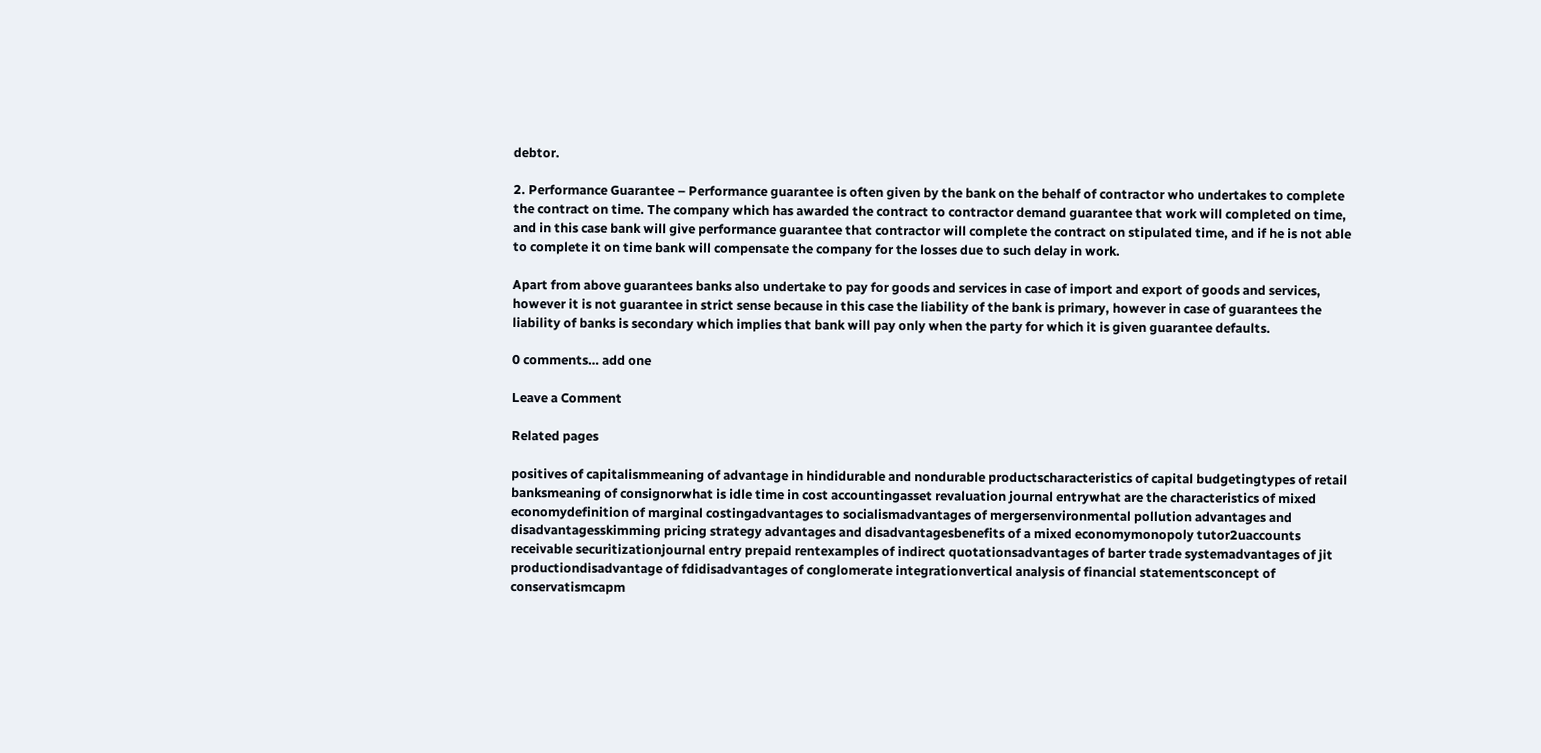debtor.

2. Performance Guarantee – Performance guarantee is often given by the bank on the behalf of contractor who undertakes to complete the contract on time. The company which has awarded the contract to contractor demand guarantee that work will completed on time, and in this case bank will give performance guarantee that contractor will complete the contract on stipulated time, and if he is not able to complete it on time bank will compensate the company for the losses due to such delay in work.

Apart from above guarantees banks also undertake to pay for goods and services in case of import and export of goods and services, however it is not guarantee in strict sense because in this case the liability of the bank is primary, however in case of guarantees the liability of banks is secondary which implies that bank will pay only when the party for which it is given guarantee defaults.

0 comments… add one

Leave a Comment

Related pages

positives of capitalismmeaning of advantage in hindidurable and nondurable productscharacteristics of capital budgetingtypes of retail banksmeaning of consignorwhat is idle time in cost accountingasset revaluation journal entrywhat are the characteristics of mixed economydefinition of marginal costingadvantages to socialismadvantages of mergersenvironmental pollution advantages and disadvantagesskimming pricing strategy advantages and disadvantagesbenefits of a mixed economymonopoly tutor2uaccounts receivable securitizationjournal entry prepaid rentexamples of indirect quotationsadvantages of barter trade systemadvantages of jit productiondisadvantage of fdidisadvantages of conglomerate integrationvertical analysis of financial statementsconcept of conservatismcapm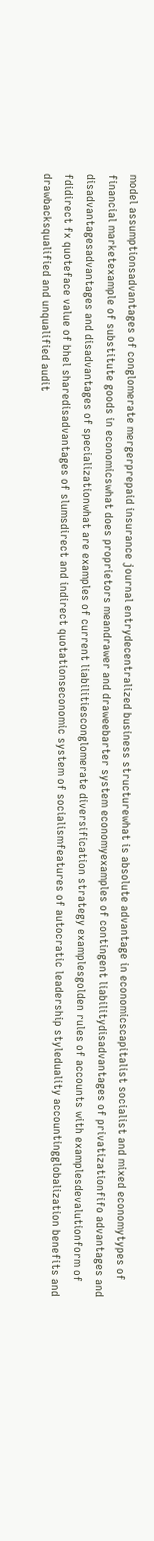model assumptionsadvantages of conglomerate mergerprepaid insurance journal entrydecentralized business structurewhat is absolute advantage in economicscapitalist socialist and mixed economytypes of financial marketexample of substitute goods in economicswhat does proprietors meandrawer and draweebarter system economyexamples of contingent liabilitydisadvantages of privatizationfifo advantages and disadvantagesadvantages and disadvantages of specializationwhat are examples of current liabilitiesconglomerate diversification strategy examplesgolden rules of accounts with examplesdevalutionform of fdidirect fx quoteface value of bhel sharedisadvantages of slumsdirect and indirect quotationseconomic system of socialismfeatures of autocratic leadership styleduality accountingglobalization benefits and drawbacksqualified and unqualified audit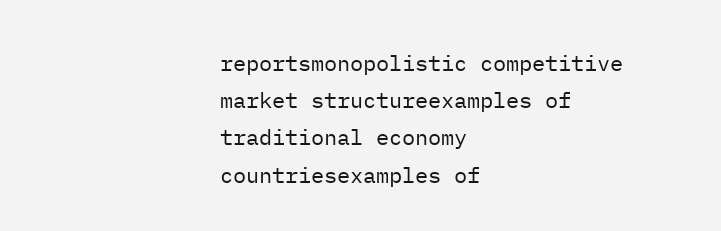reportsmonopolistic competitive market structureexamples of traditional economy countriesexamples of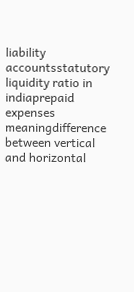liability accountsstatutory liquidity ratio in indiaprepaid expenses meaningdifference between vertical and horizontal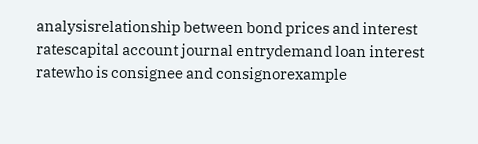analysisrelationship between bond prices and interest ratescapital account journal entrydemand loan interest ratewho is consignee and consignorexample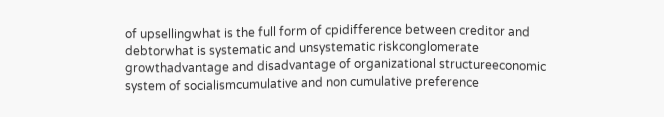of upsellingwhat is the full form of cpidifference between creditor and debtorwhat is systematic and unsystematic riskconglomerate growthadvantage and disadvantage of organizational structureeconomic system of socialismcumulative and non cumulative preference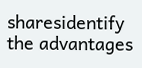sharesidentify the advantages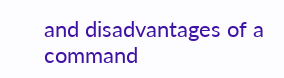and disadvantages of a command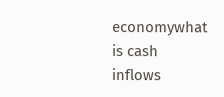economywhat is cash inflows